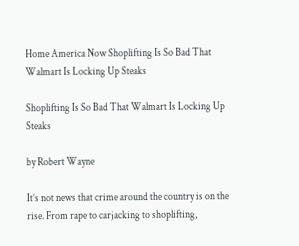Home America Now Shoplifting Is So Bad That Walmart Is Locking Up Steaks

Shoplifting Is So Bad That Walmart Is Locking Up Steaks

by Robert Wayne

It’s not news that crime around the country is on the rise. From rape to carjacking to shoplifting,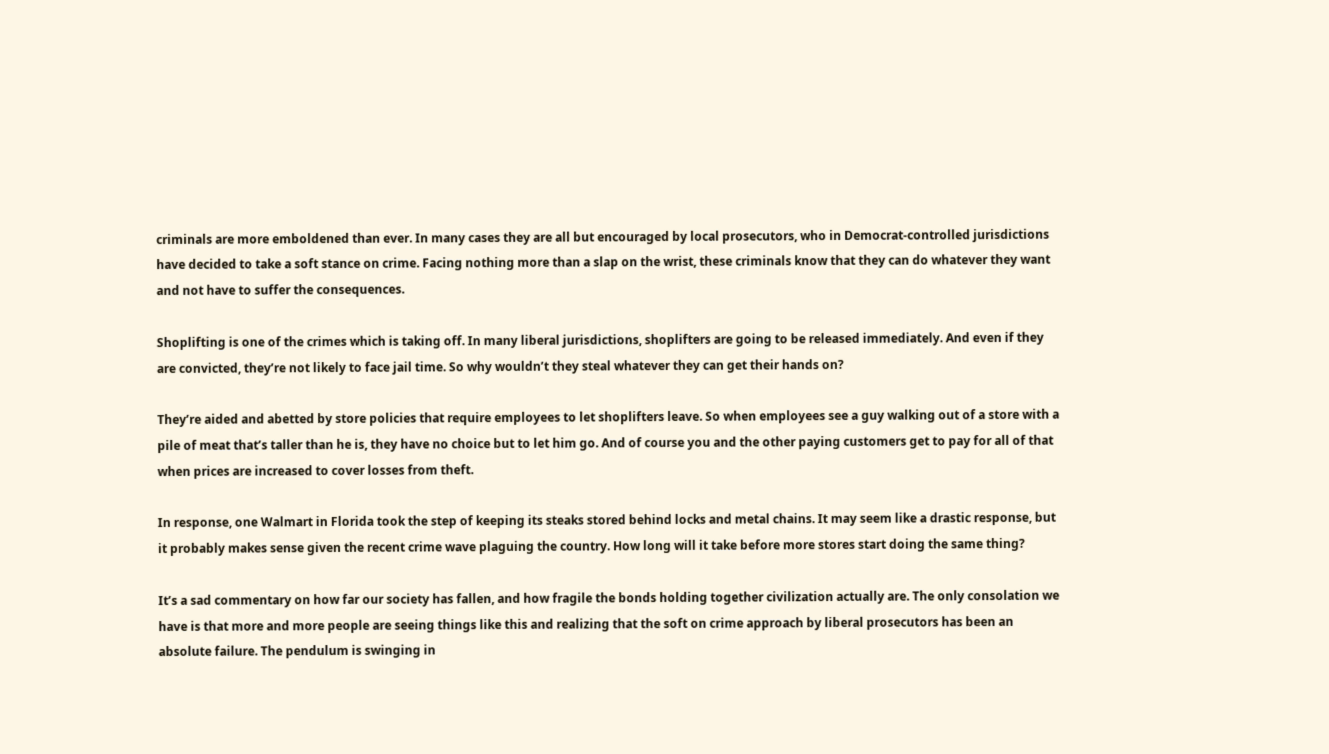criminals are more emboldened than ever. In many cases they are all but encouraged by local prosecutors, who in Democrat-controlled jurisdictions have decided to take a soft stance on crime. Facing nothing more than a slap on the wrist, these criminals know that they can do whatever they want and not have to suffer the consequences.

Shoplifting is one of the crimes which is taking off. In many liberal jurisdictions, shoplifters are going to be released immediately. And even if they are convicted, they’re not likely to face jail time. So why wouldn’t they steal whatever they can get their hands on?

They’re aided and abetted by store policies that require employees to let shoplifters leave. So when employees see a guy walking out of a store with a pile of meat that’s taller than he is, they have no choice but to let him go. And of course you and the other paying customers get to pay for all of that when prices are increased to cover losses from theft.

In response, one Walmart in Florida took the step of keeping its steaks stored behind locks and metal chains. It may seem like a drastic response, but it probably makes sense given the recent crime wave plaguing the country. How long will it take before more stores start doing the same thing?

It’s a sad commentary on how far our society has fallen, and how fragile the bonds holding together civilization actually are. The only consolation we have is that more and more people are seeing things like this and realizing that the soft on crime approach by liberal prosecutors has been an absolute failure. The pendulum is swinging in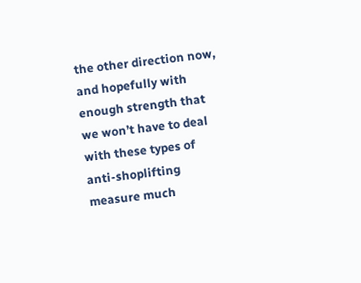the other direction now, and hopefully with enough strength that we won’t have to deal with these types of anti-shoplifting measure much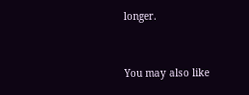longer.


You may also like